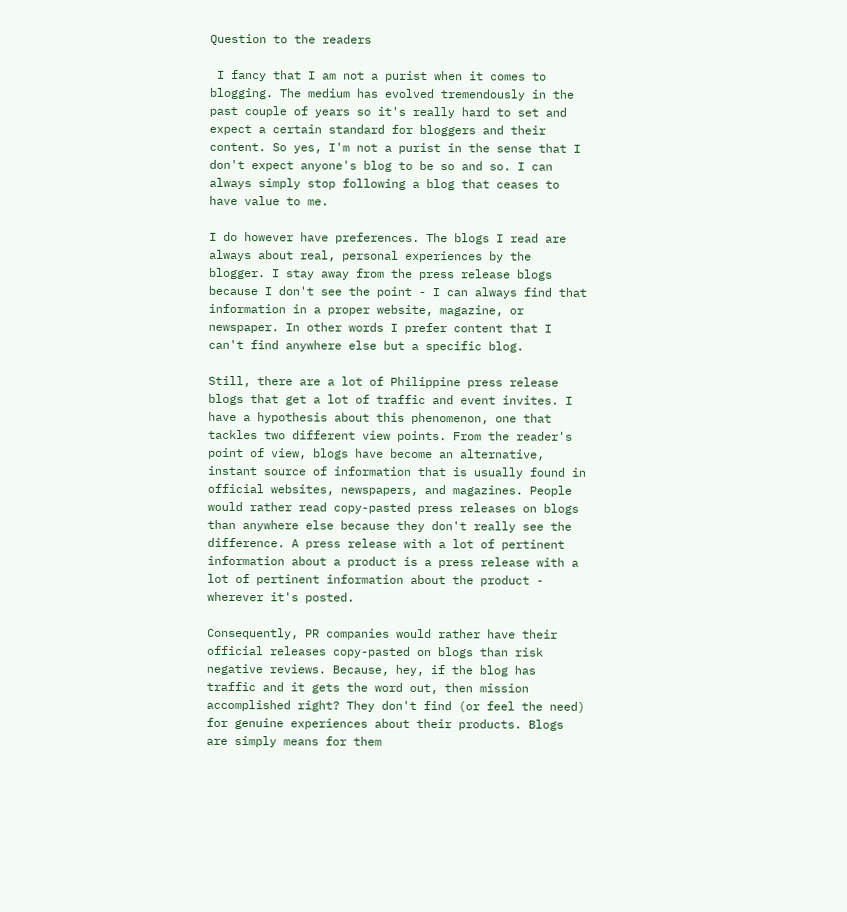Question to the readers

 I fancy that I am not a purist when it comes to blogging. The medium has evolved tremendously in the past couple of years so it's really hard to set and expect a certain standard for bloggers and their content. So yes, I'm not a purist in the sense that I don't expect anyone's blog to be so and so. I can always simply stop following a blog that ceases to have value to me.

I do however have preferences. The blogs I read are always about real, personal experiences by the blogger. I stay away from the press release blogs because I don't see the point - I can always find that information in a proper website, magazine, or newspaper. In other words I prefer content that I can't find anywhere else but a specific blog.

Still, there are a lot of Philippine press release blogs that get a lot of traffic and event invites. I have a hypothesis about this phenomenon, one that tackles two different view points. From the reader's point of view, blogs have become an alternative, instant source of information that is usually found in official websites, newspapers, and magazines. People would rather read copy-pasted press releases on blogs than anywhere else because they don't really see the difference. A press release with a lot of pertinent information about a product is a press release with a lot of pertinent information about the product - wherever it's posted.

Consequently, PR companies would rather have their official releases copy-pasted on blogs than risk negative reviews. Because, hey, if the blog has traffic and it gets the word out, then mission accomplished right? They don't find (or feel the need) for genuine experiences about their products. Blogs are simply means for them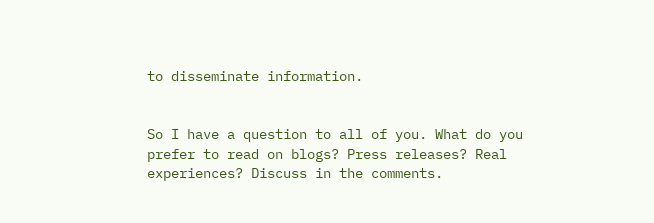to disseminate information.


So I have a question to all of you. What do you prefer to read on blogs? Press releases? Real experiences? Discuss in the comments.